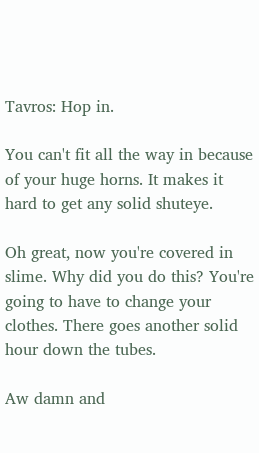Tavros: Hop in.

You can't fit all the way in because of your huge horns. It makes it hard to get any solid shuteye.

Oh great, now you're covered in slime. Why did you do this? You're going to have to change your clothes. There goes another solid hour down the tubes.

Aw damn and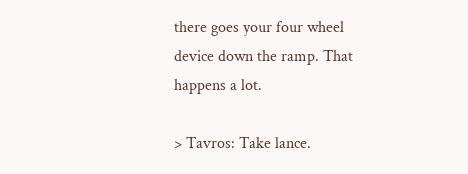there goes your four wheel device down the ramp. That happens a lot.

> Tavros: Take lance.